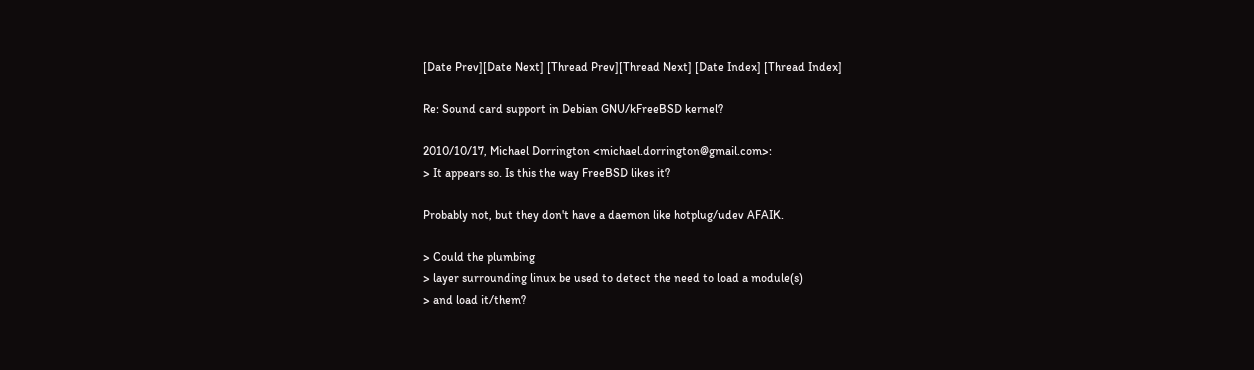[Date Prev][Date Next] [Thread Prev][Thread Next] [Date Index] [Thread Index]

Re: Sound card support in Debian GNU/kFreeBSD kernel?

2010/10/17, Michael Dorrington <michael.dorrington@gmail.com>:
> It appears so. Is this the way FreeBSD likes it?

Probably not, but they don't have a daemon like hotplug/udev AFAIK.

> Could the plumbing
> layer surrounding linux be used to detect the need to load a module(s)
> and load it/them?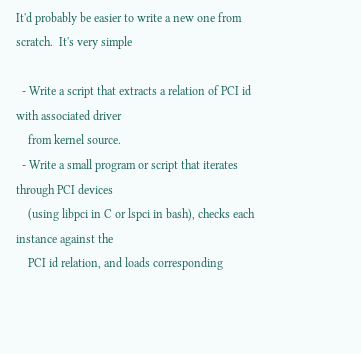It'd probably be easier to write a new one from scratch.  It's very simple

  - Write a script that extracts a relation of PCI id with associated driver
    from kernel source.
  - Write a small program or script that iterates through PCI devices
    (using libpci in C or lspci in bash), checks each instance against the
    PCI id relation, and loads corresponding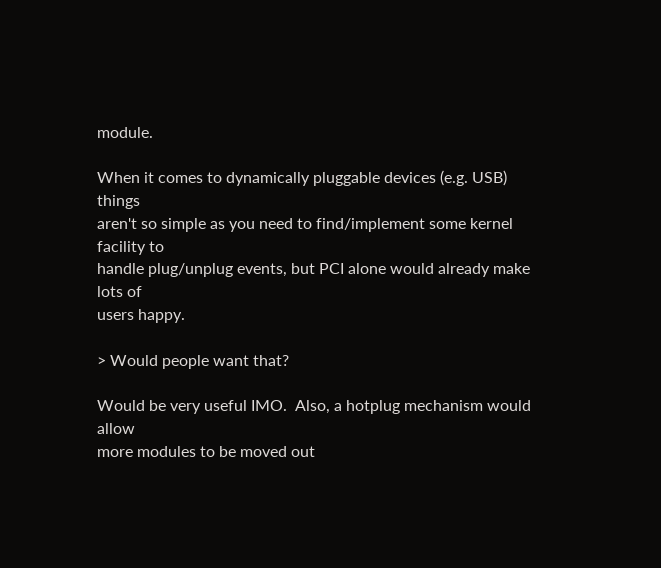module.

When it comes to dynamically pluggable devices (e.g. USB) things
aren't so simple as you need to find/implement some kernel facility to
handle plug/unplug events, but PCI alone would already make lots of
users happy.

> Would people want that?

Would be very useful IMO.  Also, a hotplug mechanism would allow
more modules to be moved out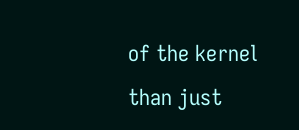of the kernel than just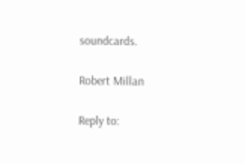soundcards.

Robert Millan

Reply to: